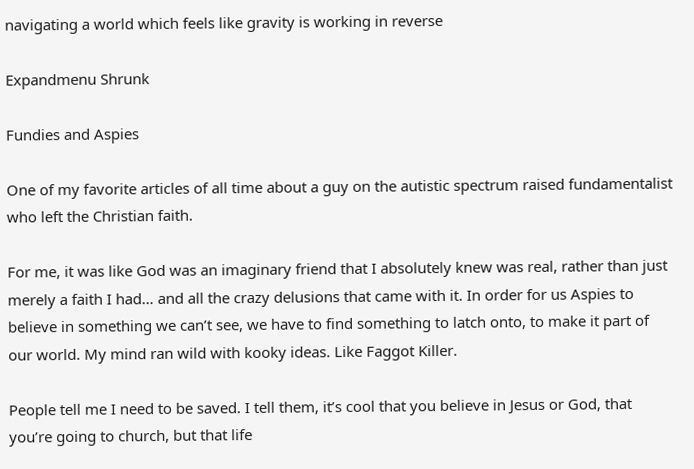navigating a world which feels like gravity is working in reverse

Expandmenu Shrunk

Fundies and Aspies

One of my favorite articles of all time about a guy on the autistic spectrum raised fundamentalist who left the Christian faith.

For me, it was like God was an imaginary friend that I absolutely knew was real, rather than just merely a faith I had… and all the crazy delusions that came with it. In order for us Aspies to believe in something we can’t see, we have to find something to latch onto, to make it part of our world. My mind ran wild with kooky ideas. Like Faggot Killer.

People tell me I need to be saved. I tell them, it’s cool that you believe in Jesus or God, that you’re going to church, but that life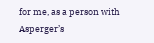for me, as a person with Asperger’s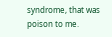syndrome, that was poison to me.